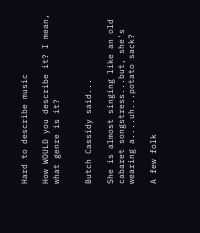Hard to describe music

How WOULD you describe it? I mean, what genre is it?


Butch Cassidy said...

She is almost singing like an old cabaret songstress...but, she's wearing a....uh...potato sack?

A few folk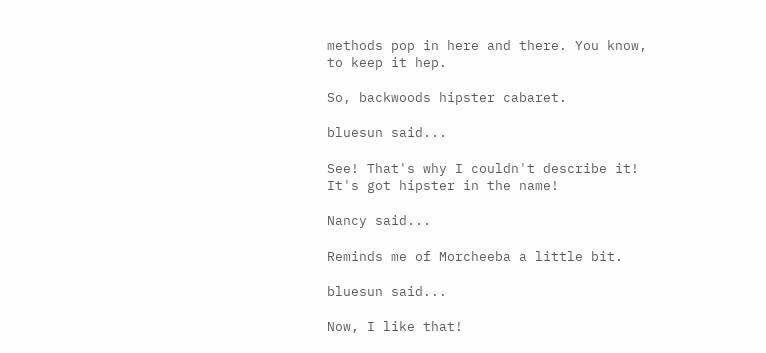methods pop in here and there. You know, to keep it hep.

So, backwoods hipster cabaret.

bluesun said...

See! That's why I couldn't describe it! It's got hipster in the name!

Nancy said...

Reminds me of Morcheeba a little bit.

bluesun said...

Now, I like that!